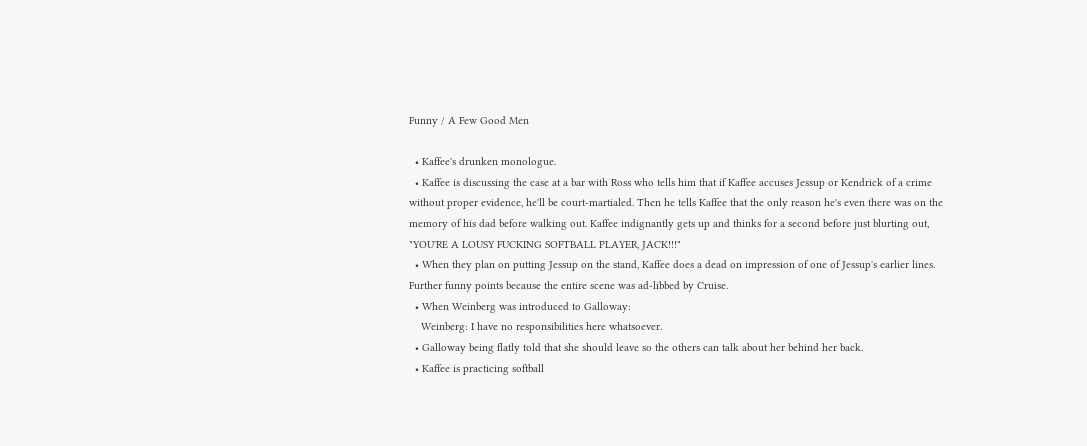Funny / A Few Good Men

  • Kaffee's drunken monologue.
  • Kaffee is discussing the case at a bar with Ross who tells him that if Kaffee accuses Jessup or Kendrick of a crime without proper evidence, he'll be court-martialed. Then he tells Kaffee that the only reason he's even there was on the memory of his dad before walking out. Kaffee indignantly gets up and thinks for a second before just blurting out, "YOU'RE A LOUSY FUCKING SOFTBALL PLAYER, JACK!!!"
  • When they plan on putting Jessup on the stand, Kaffee does a dead on impression of one of Jessup's earlier lines. Further funny points because the entire scene was ad-libbed by Cruise.
  • When Weinberg was introduced to Galloway:
    Weinberg: I have no responsibilities here whatsoever.
  • Galloway being flatly told that she should leave so the others can talk about her behind her back.
  • Kaffee is practicing softball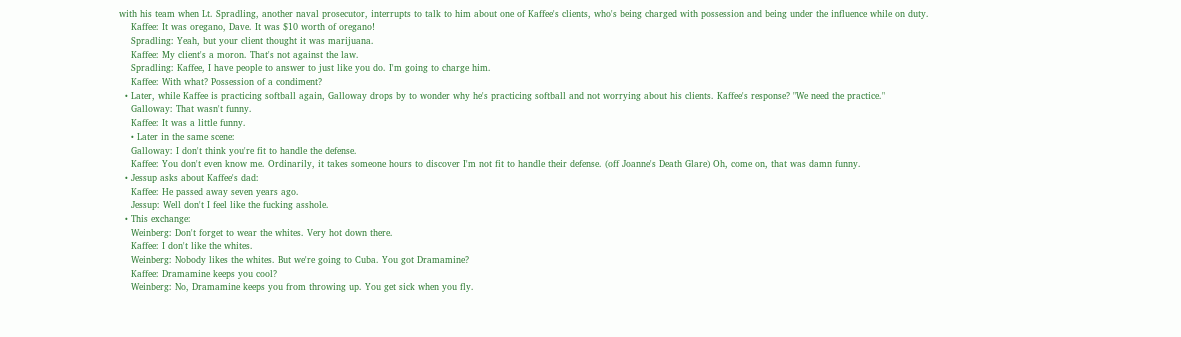with his team when Lt. Spradling, another naval prosecutor, interrupts to talk to him about one of Kaffee's clients, who's being charged with possession and being under the influence while on duty.
    Kaffee: It was oregano, Dave. It was $10 worth of oregano!
    Spradling: Yeah, but your client thought it was marijuana.
    Kaffee: My client's a moron. That's not against the law.
    Spradling: Kaffee, I have people to answer to just like you do. I'm going to charge him.
    Kaffee: With what? Possession of a condiment?
  • Later, while Kaffee is practicing softball again, Galloway drops by to wonder why he's practicing softball and not worrying about his clients. Kaffee's response? "We need the practice."
    Galloway: That wasn't funny.
    Kaffee: It was a little funny.
    • Later in the same scene:
    Galloway: I don't think you're fit to handle the defense.
    Kaffee: You don't even know me. Ordinarily, it takes someone hours to discover I'm not fit to handle their defense. (off Joanne's Death Glare) Oh, come on, that was damn funny.
  • Jessup asks about Kaffee's dad:
    Kaffee: He passed away seven years ago.
    Jessup: Well don't I feel like the fucking asshole.
  • This exchange:
    Weinberg: Don't forget to wear the whites. Very hot down there.
    Kaffee: I don't like the whites.
    Weinberg: Nobody likes the whites. But we're going to Cuba. You got Dramamine?
    Kaffee: Dramamine keeps you cool?
    Weinberg: No, Dramamine keeps you from throwing up. You get sick when you fly.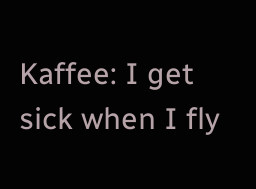Kaffee: I get sick when I fly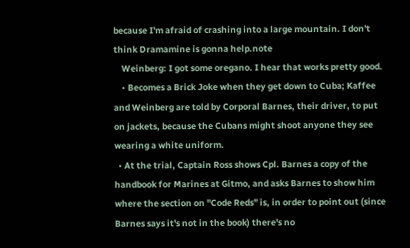because I'm afraid of crashing into a large mountain. I don't think Dramamine is gonna help.note
    Weinberg: I got some oregano. I hear that works pretty good.
    • Becomes a Brick Joke when they get down to Cuba; Kaffee and Weinberg are told by Corporal Barnes, their driver, to put on jackets, because the Cubans might shoot anyone they see wearing a white uniform.
  • At the trial, Captain Ross shows Cpl. Barnes a copy of the handbook for Marines at Gitmo, and asks Barnes to show him where the section on "Code Reds" is, in order to point out (since Barnes says it's not in the book) there's no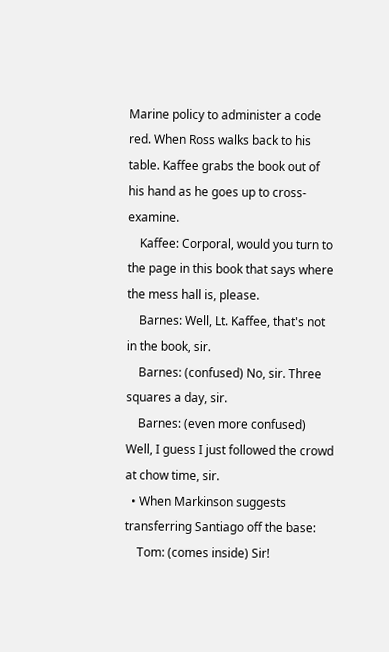Marine policy to administer a code red. When Ross walks back to his table. Kaffee grabs the book out of his hand as he goes up to cross-examine.
    Kaffee: Corporal, would you turn to the page in this book that says where the mess hall is, please.
    Barnes: Well, Lt. Kaffee, that's not in the book, sir.
    Barnes: (confused) No, sir. Three squares a day, sir.
    Barnes: (even more confused) Well, I guess I just followed the crowd at chow time, sir.
  • When Markinson suggests transferring Santiago off the base:
    Tom: (comes inside) Sir!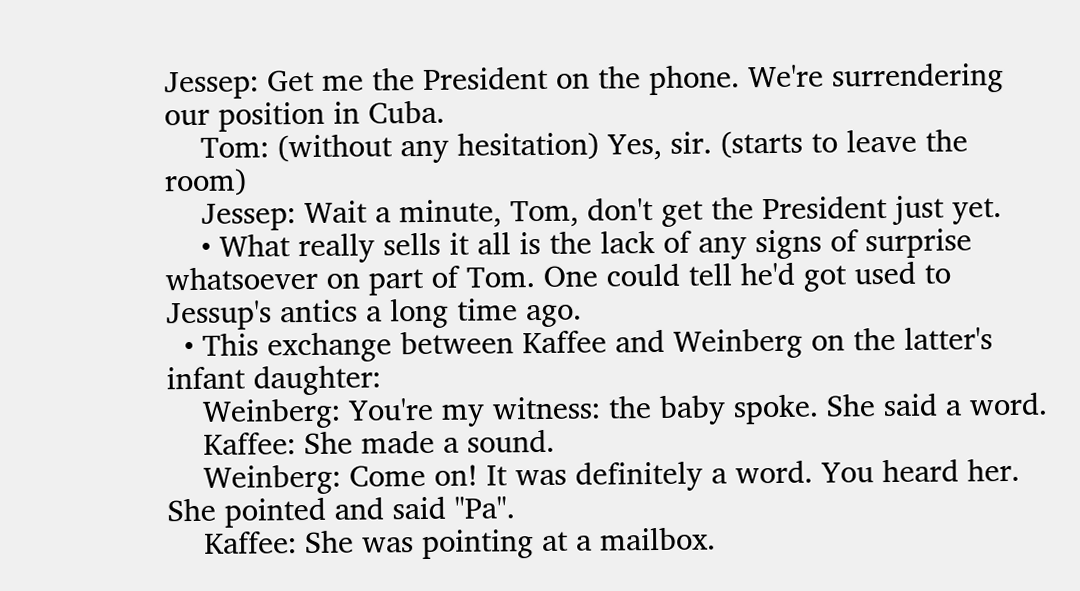Jessep: Get me the President on the phone. We're surrendering our position in Cuba.
    Tom: (without any hesitation) Yes, sir. (starts to leave the room)
    Jessep: Wait a minute, Tom, don't get the President just yet.
    • What really sells it all is the lack of any signs of surprise whatsoever on part of Tom. One could tell he'd got used to Jessup's antics a long time ago.
  • This exchange between Kaffee and Weinberg on the latter's infant daughter:
    Weinberg: You're my witness: the baby spoke. She said a word.
    Kaffee: She made a sound.
    Weinberg: Come on! It was definitely a word. You heard her. She pointed and said "Pa".
    Kaffee: She was pointing at a mailbox.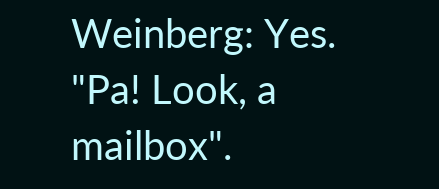Weinberg: Yes. "Pa! Look, a mailbox".